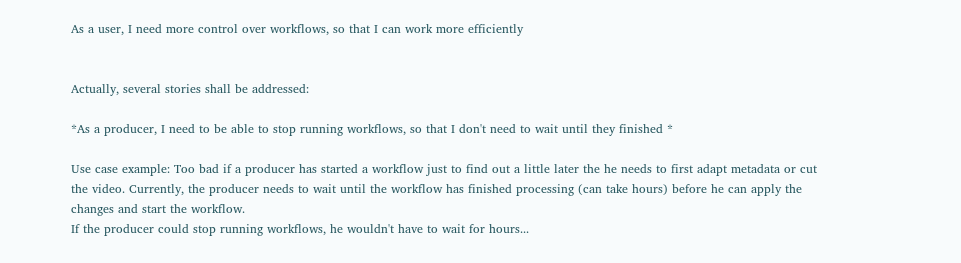As a user, I need more control over workflows, so that I can work more efficiently


Actually, several stories shall be addressed:

*As a producer, I need to be able to stop running workflows, so that I don't need to wait until they finished *

Use case example: Too bad if a producer has started a workflow just to find out a little later the he needs to first adapt metadata or cut the video. Currently, the producer needs to wait until the workflow has finished processing (can take hours) before he can apply the changes and start the workflow.
If the producer could stop running workflows, he wouldn't have to wait for hours...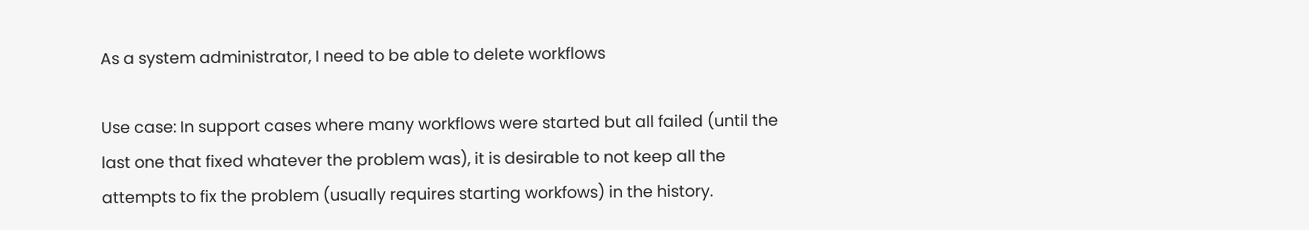As a system administrator, I need to be able to delete workflows

Use case: In support cases where many workflows were started but all failed (until the last one that fixed whatever the problem was), it is desirable to not keep all the attempts to fix the problem (usually requires starting workfows) in the history.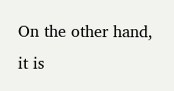On the other hand, it is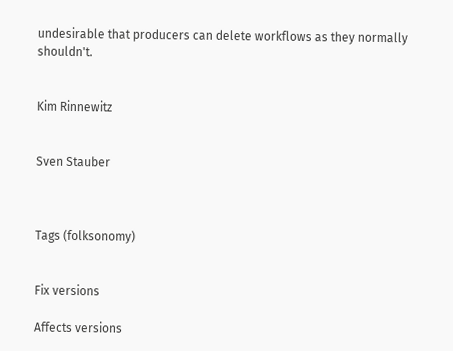undesirable that producers can delete workflows as they normally shouldn't.


Kim Rinnewitz


Sven Stauber



Tags (folksonomy)


Fix versions

Affects versions